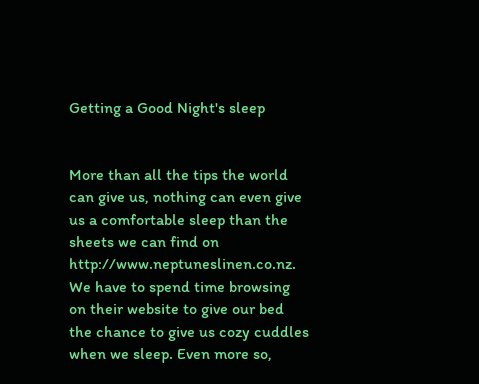Getting a Good Night's sleep


More than all the tips the world can give us, nothing can even give us a comfortable sleep than the sheets we can find on http://www.neptuneslinen.co.nz. We have to spend time browsing on their website to give our bed the chance to give us cozy cuddles when we sleep. Even more so,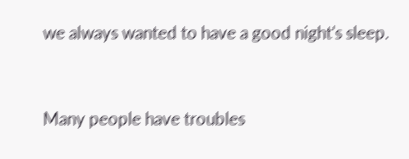we always wanted to have a good night's sleep.


Many people have troubles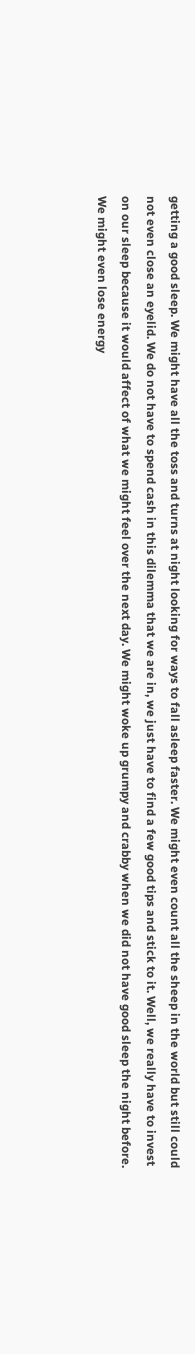getting a good sleep. We might have all the toss and turns at night looking for ways to fall asleep faster. We might even count all the sheep in the world but still could not even close an eyelid. We do not have to spend cash in this dilemma that we are in, we just have to find a few good tips and stick to it. Well, we really have to invest on our sleep because it would affect of what we might feel over the next day. We might woke up grumpy and crabby when we did not have good sleep the night before. We might even lose energy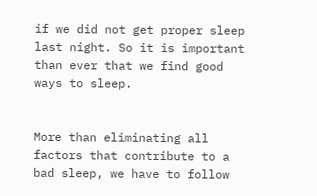if we did not get proper sleep last night. So it is important than ever that we find good ways to sleep.


More than eliminating all factors that contribute to a bad sleep, we have to follow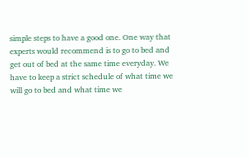simple steps to have a good one. One way that experts would recommend is to go to bed and get out of bed at the same time everyday. We have to keep a strict schedule of what time we will go to bed and what time we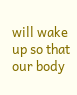will wake up so that our body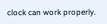clock can work properly.